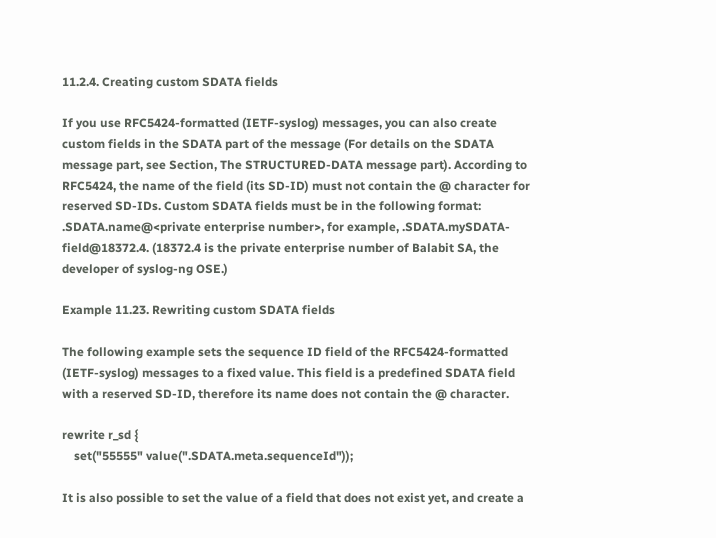11.2.4. Creating custom SDATA fields

If you use RFC5424-formatted (IETF-syslog) messages, you can also create custom fields in the SDATA part of the message (For details on the SDATA message part, see Section, The STRUCTURED-DATA message part). According to RFC5424, the name of the field (its SD-ID) must not contain the @ character for reserved SD-IDs. Custom SDATA fields must be in the following format: .SDATA.name@<private enterprise number>, for example, .SDATA.mySDATA-field@18372.4. (18372.4 is the private enterprise number of Balabit SA, the developer of syslog-ng OSE.)

Example 11.23. Rewriting custom SDATA fields

The following example sets the sequence ID field of the RFC5424-formatted (IETF-syslog) messages to a fixed value. This field is a predefined SDATA field with a reserved SD-ID, therefore its name does not contain the @ character.

rewrite r_sd {
    set("55555" value(".SDATA.meta.sequenceId"));

It is also possible to set the value of a field that does not exist yet, and create a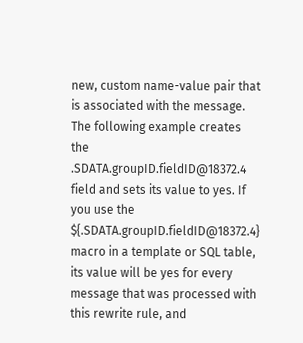new, custom name-value pair that is associated with the message. The following example creates the .SDATA.groupID.fieldID@18372.4 field and sets its value to yes. If you use the ${.SDATA.groupID.fieldID@18372.4} macro in a template or SQL table, its value will be yes for every message that was processed with this rewrite rule, and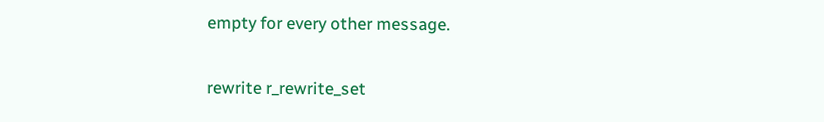empty for every other message.

rewrite r_rewrite_set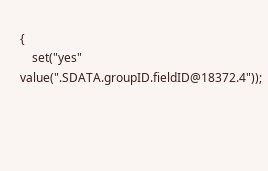{
    set("yes" value(".SDATA.groupID.fieldID@18372.4"));